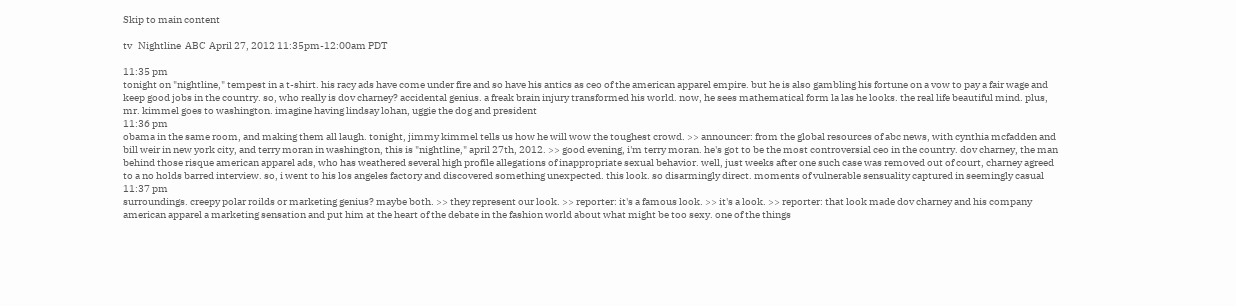Skip to main content

tv   Nightline  ABC  April 27, 2012 11:35pm-12:00am PDT

11:35 pm
tonight on "nightline," tempest in a t-shirt. his racy ads have come under fire and so have his antics as ceo of the american apparel empire. but he is also gambling his fortune on a vow to pay a fair wage and keep good jobs in the country. so, who really is dov charney? accidental genius. a freak brain injury transformed his world. now, he sees mathematical form la las he looks. the real life beautiful mind. plus, mr. kimmel goes to washington. imagine having lindsay lohan, uggie the dog and president
11:36 pm
obama in the same room, and making them all laugh. tonight, jimmy kimmel tells us how he will wow the toughest crowd. >> announcer: from the global resources of abc news, with cynthia mcfadden and bill weir in new york city, and terry moran in washington, this is "nightline," april 27th, 2012. >> good evening, i'm terry moran. he's got to be the most controversial ceo in the country. dov charney, the man behind those risque american apparel ads, who has weathered several high profile allegations of inappropriate sexual behavior. well, just weeks after one such case was removed out of court, charney agreed to a no holds barred interview. so, i went to his los angeles factory and discovered something unexpected. this look. so disarmingly direct. moments of vulnerable sensuality captured in seemingly casual
11:37 pm
surroundings. creepy polar roilds or marketing genius? maybe both. >> they represent our look. >> reporter: it's a famous look. >> it's a look. >> reporter: that look made dov charney and his company american apparel a marketing sensation and put him at the heart of the debate in the fashion world about what might be too sexy. one of the things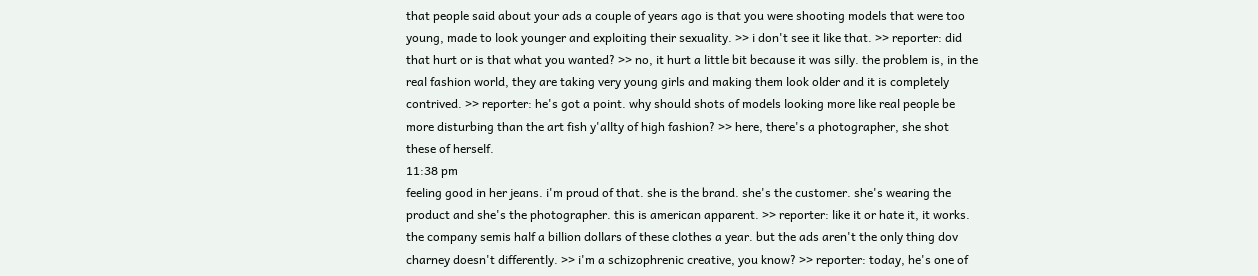that people said about your ads a couple of years ago is that you were shooting models that were too young, made to look younger and exploiting their sexuality. >> i don't see it like that. >> reporter: did that hurt or is that what you wanted? >> no, it hurt a little bit because it was silly. the problem is, in the real fashion world, they are taking very young girls and making them look older and it is completely contrived. >> reporter: he's got a point. why should shots of models looking more like real people be more disturbing than the art fish y'allty of high fashion? >> here, there's a photographer, she shot these of herself.
11:38 pm
feeling good in her jeans. i'm proud of that. she is the brand. she's the customer. she's wearing the product and she's the photographer. this is american apparent. >> reporter: like it or hate it, it works. the company semis half a billion dollars of these clothes a year. but the ads aren't the only thing dov charney doesn't differently. >> i'm a schizophrenic creative, you know? >> reporter: today, he's one of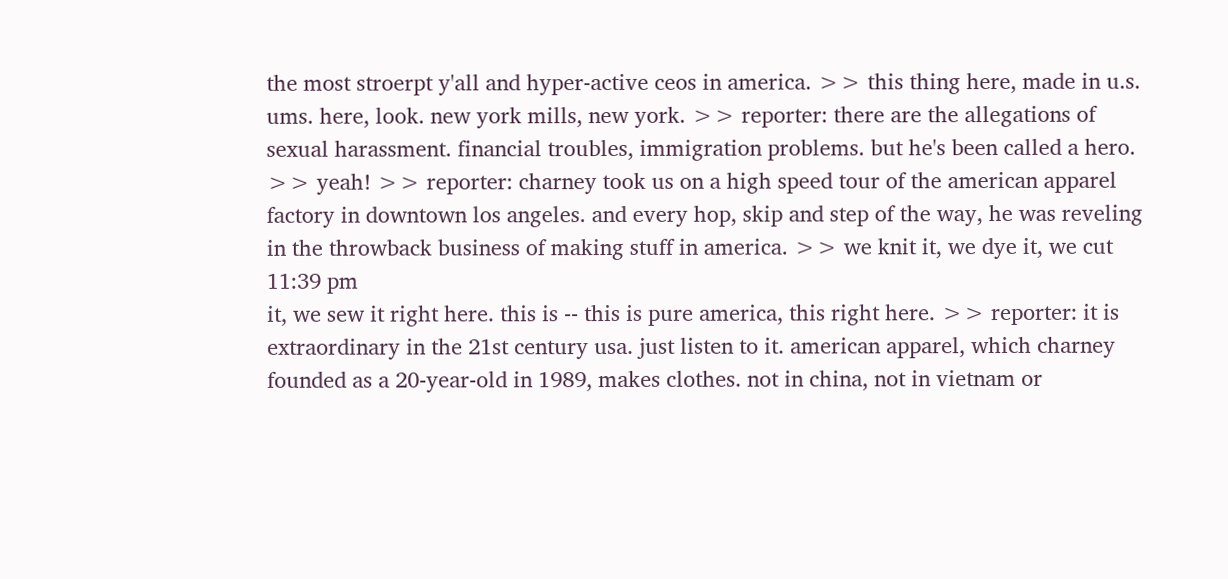the most stroerpt y'all and hyper-active ceos in america. >> this thing here, made in u.s. ums. here, look. new york mills, new york. >> reporter: there are the allegations of sexual harassment. financial troubles, immigration problems. but he's been called a hero. >> yeah! >> reporter: charney took us on a high speed tour of the american apparel factory in downtown los angeles. and every hop, skip and step of the way, he was reveling in the throwback business of making stuff in america. >> we knit it, we dye it, we cut
11:39 pm
it, we sew it right here. this is -- this is pure america, this right here. >> reporter: it is extraordinary in the 21st century usa. just listen to it. american apparel, which charney founded as a 20-year-old in 1989, makes clothes. not in china, not in vietnam or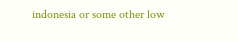indonesia or some other low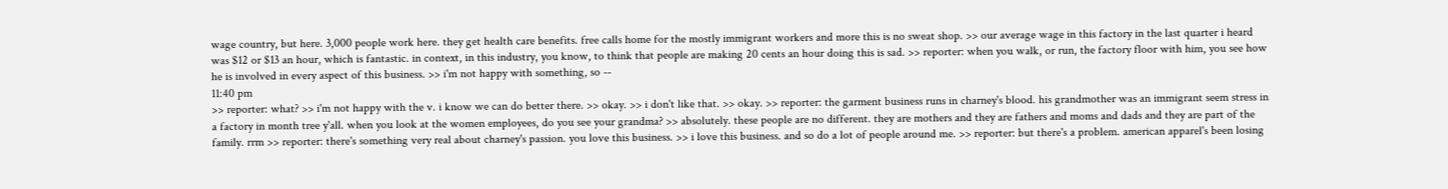wage country, but here. 3,000 people work here. they get health care benefits. free calls home for the mostly immigrant workers and more this is no sweat shop. >> our average wage in this factory in the last quarter i heard was $12 or $13 an hour, which is fantastic. in context, in this industry, you know, to think that people are making 20 cents an hour doing this is sad. >> reporter: when you walk, or run, the factory floor with him, you see how he is involved in every aspect of this business. >> i'm not happy with something, so --
11:40 pm
>> reporter: what? >> i'm not happy with the v. i know we can do better there. >> okay. >> i don't like that. >> okay. >> reporter: the garment business runs in charney's blood. his grandmother was an immigrant seem stress in a factory in month tree y'all. when you look at the women employees, do you see your grandma? >> absolutely. these people are no different. they are mothers and they are fathers and moms and dads and they are part of the family. rrm >> reporter: there's something very real about charney's passion. you love this business. >> i love this business. and so do a lot of people around me. >> reporter: but there's a problem. american apparel's been losing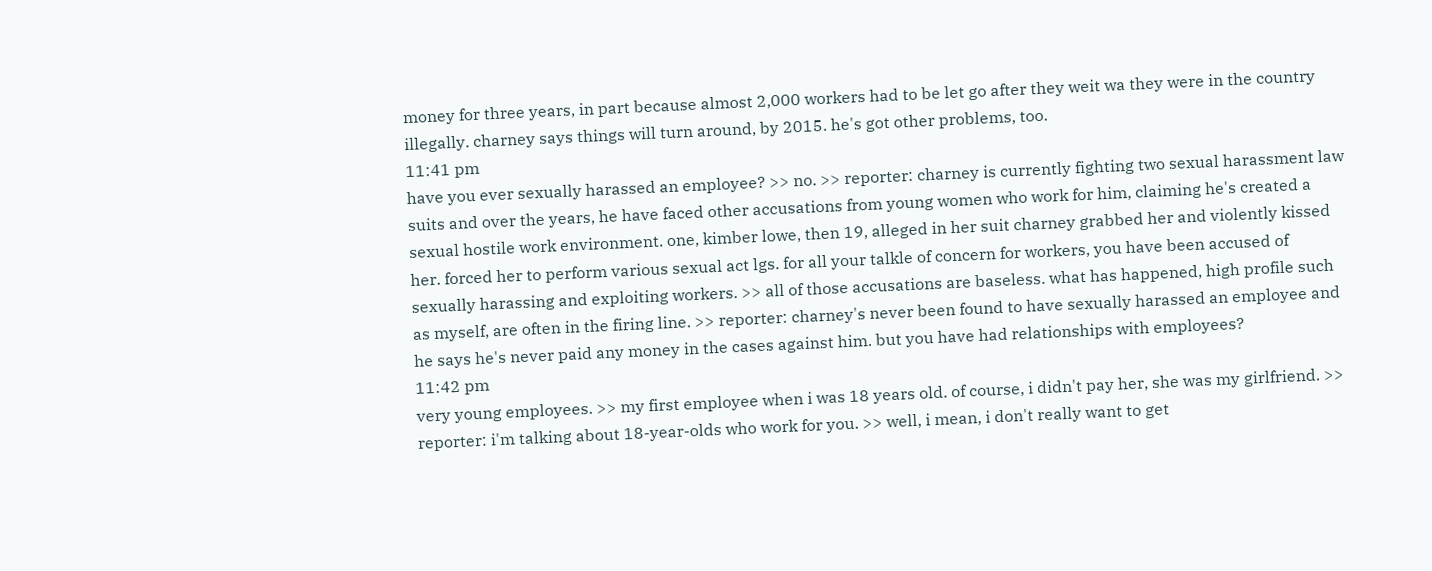money for three years, in part because almost 2,000 workers had to be let go after they weit wa they were in the country illegally. charney says things will turn around, by 2015. he's got other problems, too.
11:41 pm
have you ever sexually harassed an employee? >> no. >> reporter: charney is currently fighting two sexual harassment law suits and over the years, he have faced other accusations from young women who work for him, claiming he's created a sexual hostile work environment. one, kimber lowe, then 19, alleged in her suit charney grabbed her and violently kissed her. forced her to perform various sexual act lgs. for all your talkle of concern for workers, you have been accused of sexually harassing and exploiting workers. >> all of those accusations are baseless. what has happened, high profile such as myself, are often in the firing line. >> reporter: charney's never been found to have sexually harassed an employee and he says he's never paid any money in the cases against him. but you have had relationships with employees?
11:42 pm
very young employees. >> my first employee when i was 18 years old. of course, i didn't pay her, she was my girlfriend. >> reporter: i'm talking about 18-year-olds who work for you. >> well, i mean, i don't really want to get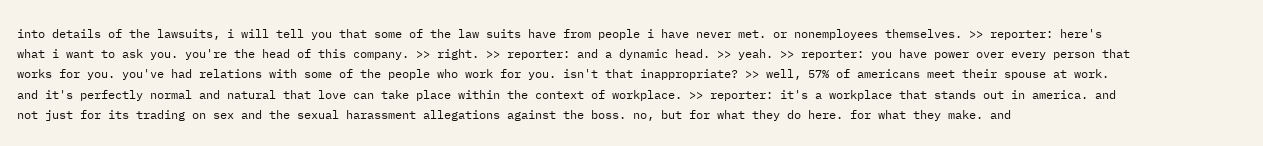into details of the lawsuits, i will tell you that some of the law suits have from people i have never met. or nonemployees themselves. >> reporter: here's what i want to ask you. you're the head of this company. >> right. >> reporter: and a dynamic head. >> yeah. >> reporter: you have power over every person that works for you. you've had relations with some of the people who work for you. isn't that inappropriate? >> well, 57% of americans meet their spouse at work. and it's perfectly normal and natural that love can take place within the context of workplace. >> reporter: it's a workplace that stands out in america. and not just for its trading on sex and the sexual harassment allegations against the boss. no, but for what they do here. for what they make. and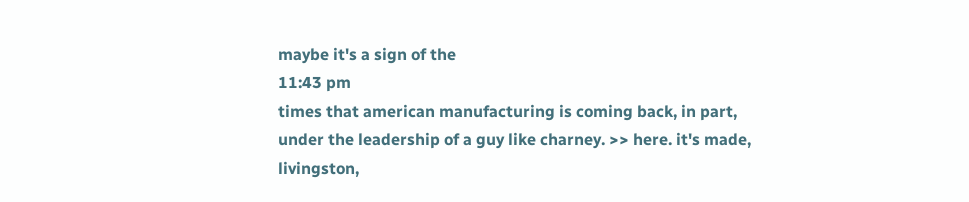maybe it's a sign of the
11:43 pm
times that american manufacturing is coming back, in part, under the leadership of a guy like charney. >> here. it's made, livingston,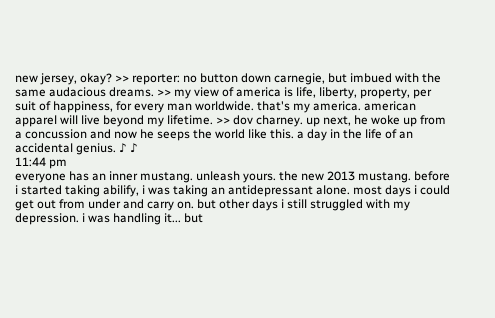new jersey, okay? >> reporter: no button down carnegie, but imbued with the same audacious dreams. >> my view of america is life, liberty, property, per suit of happiness, for every man worldwide. that's my america. american apparel will live beyond my lifetime. >> dov charney. up next, he woke up from a concussion and now he seeps the world like this. a day in the life of an accidental genius. ♪ ♪
11:44 pm
everyone has an inner mustang. unleash yours. the new 2013 mustang. before i started taking abilify, i was taking an antidepressant alone. most days i could get out from under and carry on. but other days i still struggled with my depression. i was handling it... but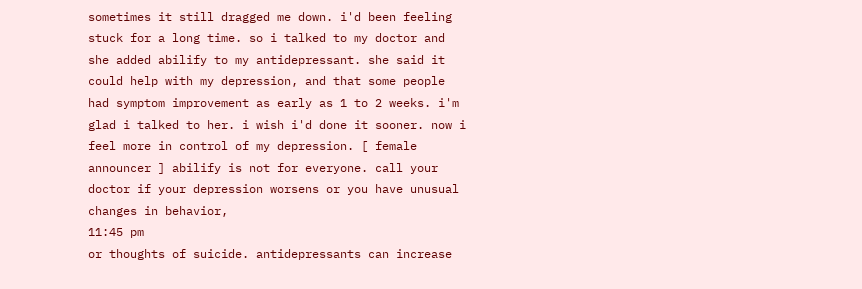sometimes it still dragged me down. i'd been feeling stuck for a long time. so i talked to my doctor and she added abilify to my antidepressant. she said it could help with my depression, and that some people had symptom improvement as early as 1 to 2 weeks. i'm glad i talked to her. i wish i'd done it sooner. now i feel more in control of my depression. [ female announcer ] abilify is not for everyone. call your doctor if your depression worsens or you have unusual changes in behavior,
11:45 pm
or thoughts of suicide. antidepressants can increase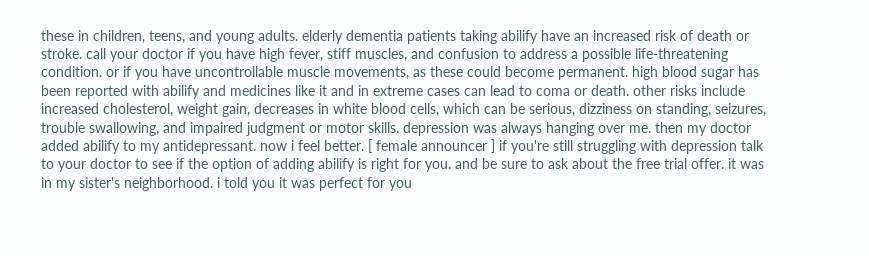these in children, teens, and young adults. elderly dementia patients taking abilify have an increased risk of death or stroke. call your doctor if you have high fever, stiff muscles, and confusion to address a possible life-threatening condition. or if you have uncontrollable muscle movements, as these could become permanent. high blood sugar has been reported with abilify and medicines like it and in extreme cases can lead to coma or death. other risks include increased cholesterol, weight gain, decreases in white blood cells, which can be serious, dizziness on standing, seizures, trouble swallowing, and impaired judgment or motor skills. depression was always hanging over me. then my doctor added abilify to my antidepressant. now i feel better. [ female announcer ] if you're still struggling with depression talk to your doctor to see if the option of adding abilify is right for you. and be sure to ask about the free trial offer. it was in my sister's neighborhood. i told you it was perfect for you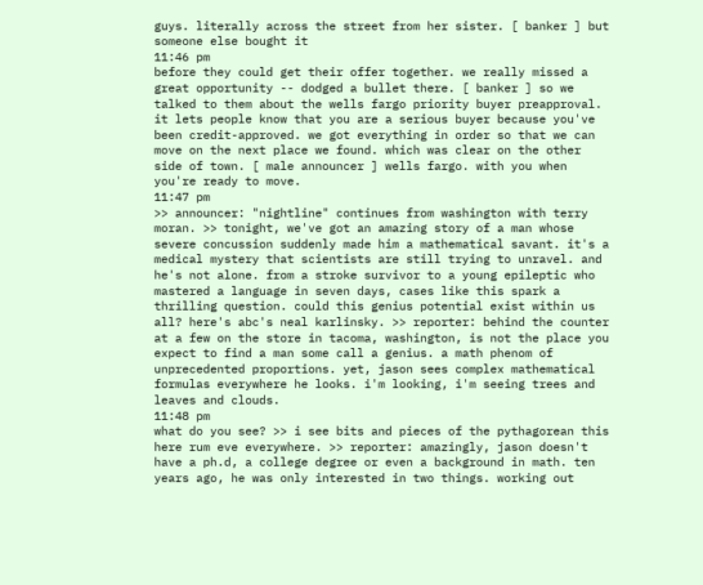guys. literally across the street from her sister. [ banker ] but someone else bought it
11:46 pm
before they could get their offer together. we really missed a great opportunity -- dodged a bullet there. [ banker ] so we talked to them about the wells fargo priority buyer preapproval. it lets people know that you are a serious buyer because you've been credit-approved. we got everything in order so that we can move on the next place we found. which was clear on the other side of town. [ male announcer ] wells fargo. with you when you're ready to move.
11:47 pm
>> announcer: "nightline" continues from washington with terry moran. >> tonight, we've got an amazing story of a man whose severe concussion suddenly made him a mathematical savant. it's a medical mystery that scientists are still trying to unravel. and he's not alone. from a stroke survivor to a young epileptic who mastered a language in seven days, cases like this spark a thrilling question. could this genius potential exist within us all? here's abc's neal karlinsky. >> reporter: behind the counter at a few on the store in tacoma, washington, is not the place you expect to find a man some call a genius. a math phenom of unprecedented proportions. yet, jason sees complex mathematical formulas everywhere he looks. i'm looking, i'm seeing trees and leaves and clouds.
11:48 pm
what do you see? >> i see bits and pieces of the pythagorean this here rum eve everywhere. >> reporter: amazingly, jason doesn't have a ph.d, a college degree or even a background in math. ten years ago, he was only interested in two things. working out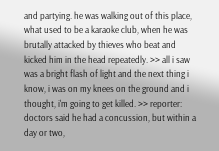and partying. he was walking out of this place, what used to be a karaoke club, when he was brutally attacked by thieves who beat and kicked him in the head repeatedly. >> all i saw was a bright flash of light and the next thing i know, i was on my knees on the ground and i thought, i'm going to get killed. >> reporter: doctors said he had a concussion, but within a day or two,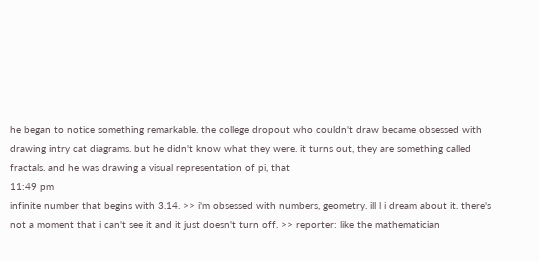he began to notice something remarkable. the college dropout who couldn't draw became obsessed with drawing intry cat diagrams. but he didn't know what they were. it turns out, they are something called fractals. and he was drawing a visual representation of pi, that
11:49 pm
infinite number that begins with 3.14. >> i'm obsessed with numbers, geometry. ill l i dream about it. there's not a moment that i can't see it and it just doesn't turn off. >> reporter: like the mathematician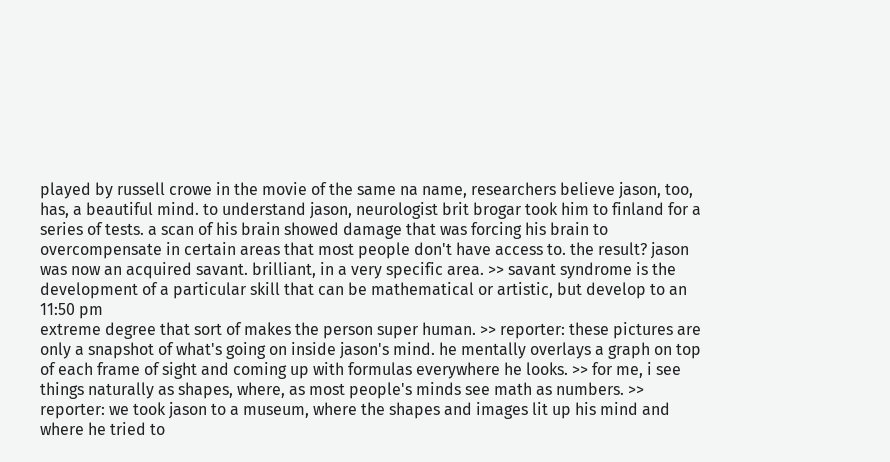played by russell crowe in the movie of the same na name, researchers believe jason, too, has, a beautiful mind. to understand jason, neurologist brit brogar took him to finland for a series of tests. a scan of his brain showed damage that was forcing his brain to overcompensate in certain areas that most people don't have access to. the result? jason was now an acquired savant. brilliant, in a very specific area. >> savant syndrome is the development of a particular skill that can be mathematical or artistic, but develop to an
11:50 pm
extreme degree that sort of makes the person super human. >> reporter: these pictures are only a snapshot of what's going on inside jason's mind. he mentally overlays a graph on top of each frame of sight and coming up with formulas everywhere he looks. >> for me, i see things naturally as shapes, where, as most people's minds see math as numbers. >> reporter: we took jason to a museum, where the shapes and images lit up his mind and where he tried to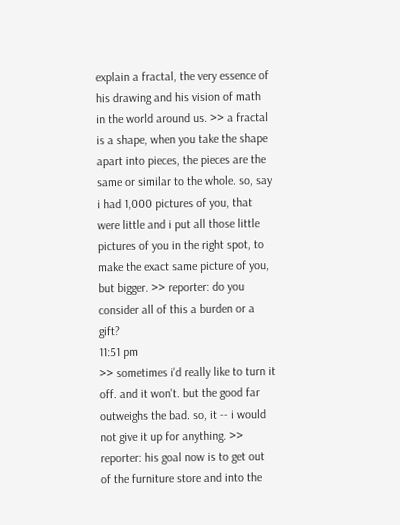explain a fractal, the very essence of his drawing and his vision of math in the world around us. >> a fractal is a shape, when you take the shape apart into pieces, the pieces are the same or similar to the whole. so, say i had 1,000 pictures of you, that were little and i put all those little pictures of you in the right spot, to make the exact same picture of you, but bigger. >> reporter: do you consider all of this a burden or a gift?
11:51 pm
>> sometimes i'd really like to turn it off. and it won't. but the good far outweighs the bad. so, it -- i would not give it up for anything. >> reporter: his goal now is to get out of the furniture store and into the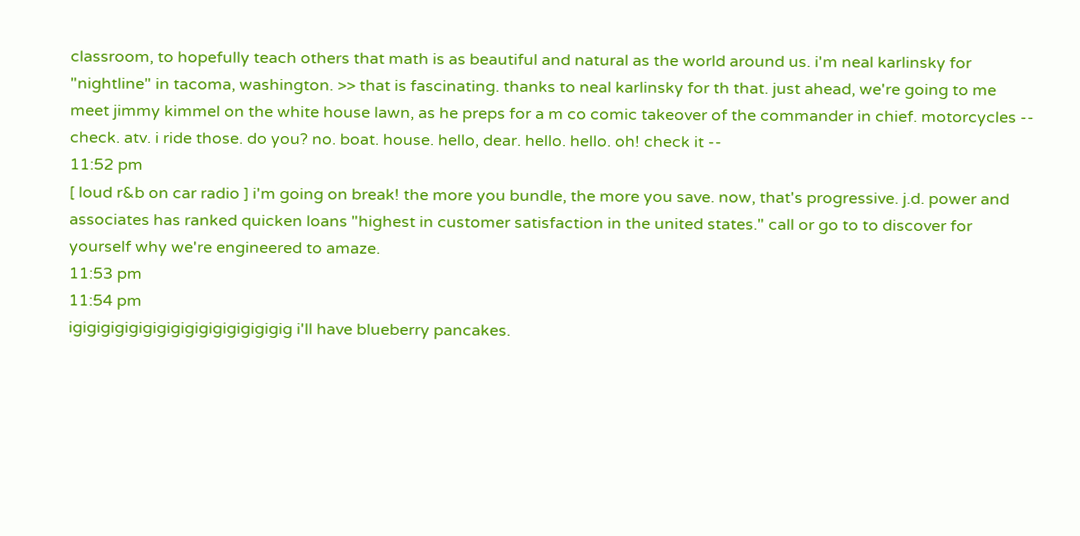classroom, to hopefully teach others that math is as beautiful and natural as the world around us. i'm neal karlinsky for "nightline" in tacoma, washington. >> that is fascinating. thanks to neal karlinsky for th that. just ahead, we're going to me meet jimmy kimmel on the white house lawn, as he preps for a m co comic takeover of the commander in chief. motorcycles -- check. atv. i ride those. do you? no. boat. house. hello, dear. hello. hello. oh! check it --
11:52 pm
[ loud r&b on car radio ] i'm going on break! the more you bundle, the more you save. now, that's progressive. j.d. power and associates has ranked quicken loans "highest in customer satisfaction in the united states." call or go to to discover for yourself why we're engineered to amaze.
11:53 pm
11:54 pm
igigigigigigigigigigigigigigigig i'll have blueberry pancakes.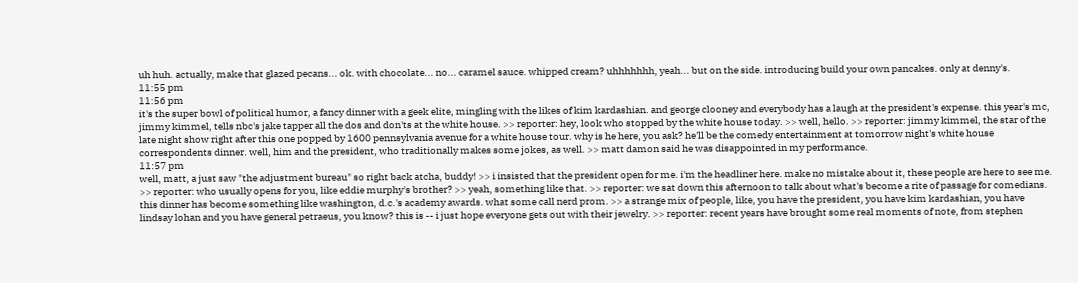uh huh. actually, make that glazed pecans... ok. with chocolate... no... caramel sauce. whipped cream? uhhhhhhh, yeah... but on the side. introducing build your own pancakes. only at denny's.
11:55 pm
11:56 pm
it's the super bowl of political humor, a fancy dinner with a geek elite, mingling with the likes of kim kardashian. and george clooney and everybody has a laugh at the president's expense. this year's mc, jimmy kimmel, tells nbc's jake tapper all the dos and don'ts at the white house. >> reporter: hey, look who stopped by the white house today. >> well, hello. >> reporter: jimmy kimmel, the star of the late night show right after this one popped by 1600 pennsylvania avenue for a white house tour. why is he here, you ask? he'll be the comedy entertainment at tomorrow night's white house correspondents dinner. well, him and the president, who traditionally makes some jokes, as well. >> matt damon said he was disappointed in my performance.
11:57 pm
well, matt, a just saw "the adjustment bureau" so right back atcha, buddy! >> i insisted that the president open for me. i'm the headliner here. make no mistake about it, these people are here to see me. >> reporter: who usually opens for you, like eddie murphy's brother? >> yeah, something like that. >> reporter: we sat down this afternoon to talk about what's become a rite of passage for comedians. this dinner has become something like washington, d.c.'s academy awards. what some call nerd prom. >> a strange mix of people, like, you have the president, you have kim kardashian, you have lindsay lohan and you have general petraeus, you know? this is -- i just hope everyone gets out with their jewelry. >> reporter: recent years have brought some real moments of note, from stephen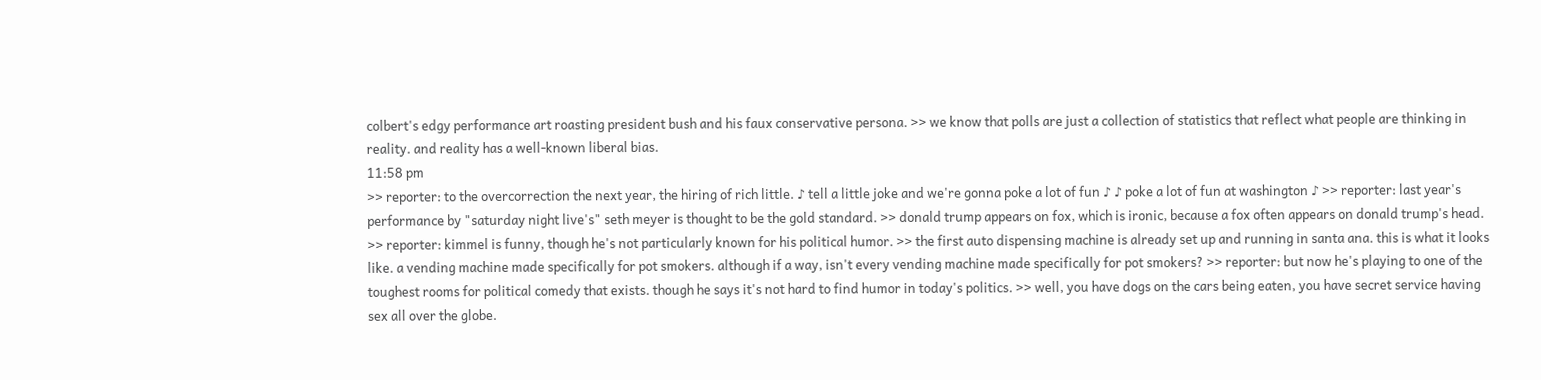colbert's edgy performance art roasting president bush and his faux conservative persona. >> we know that polls are just a collection of statistics that reflect what people are thinking in reality. and reality has a well-known liberal bias.
11:58 pm
>> reporter: to the overcorrection the next year, the hiring of rich little. ♪ tell a little joke and we're gonna poke a lot of fun ♪ ♪ poke a lot of fun at washington ♪ >> reporter: last year's performance by "saturday night live's" seth meyer is thought to be the gold standard. >> donald trump appears on fox, which is ironic, because a fox often appears on donald trump's head. >> reporter: kimmel is funny, though he's not particularly known for his political humor. >> the first auto dispensing machine is already set up and running in santa ana. this is what it looks like. a vending machine made specifically for pot smokers. although if a way, isn't every vending machine made specifically for pot smokers? >> reporter: but now he's playing to one of the toughest rooms for political comedy that exists. though he says it's not hard to find humor in today's politics. >> well, you have dogs on the cars being eaten, you have secret service having sex all over the globe.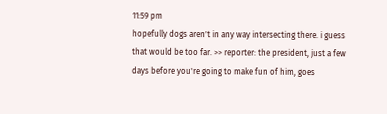11:59 pm
hopefully dogs aren't in any way intersecting there. i guess that would be too far. >> reporter: the president, just a few days before you're going to make fun of him, goes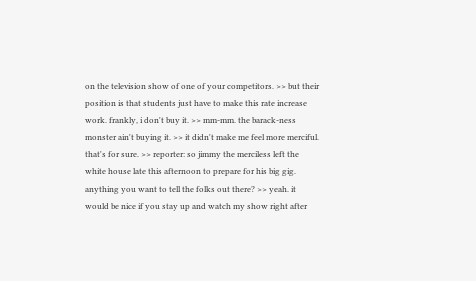on the television show of one of your competitors. >> but their position is that students just have to make this rate increase work. frankly, i don't buy it. >> mm-mm. the barack-ness monster ain't buying it. >> it didn't make me feel more merciful. that's for sure. >> reporter: so jimmy the merciless left the white house late this afternoon to prepare for his big gig. anything you want to tell the folks out there? >> yeah. it would be nice if you stay up and watch my show right after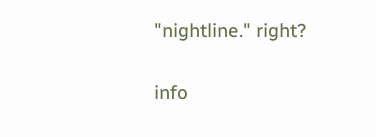"nightline." right?


info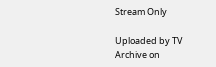Stream Only

Uploaded by TV Archive on